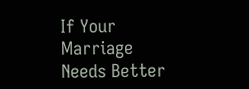If Your Marriage Needs Better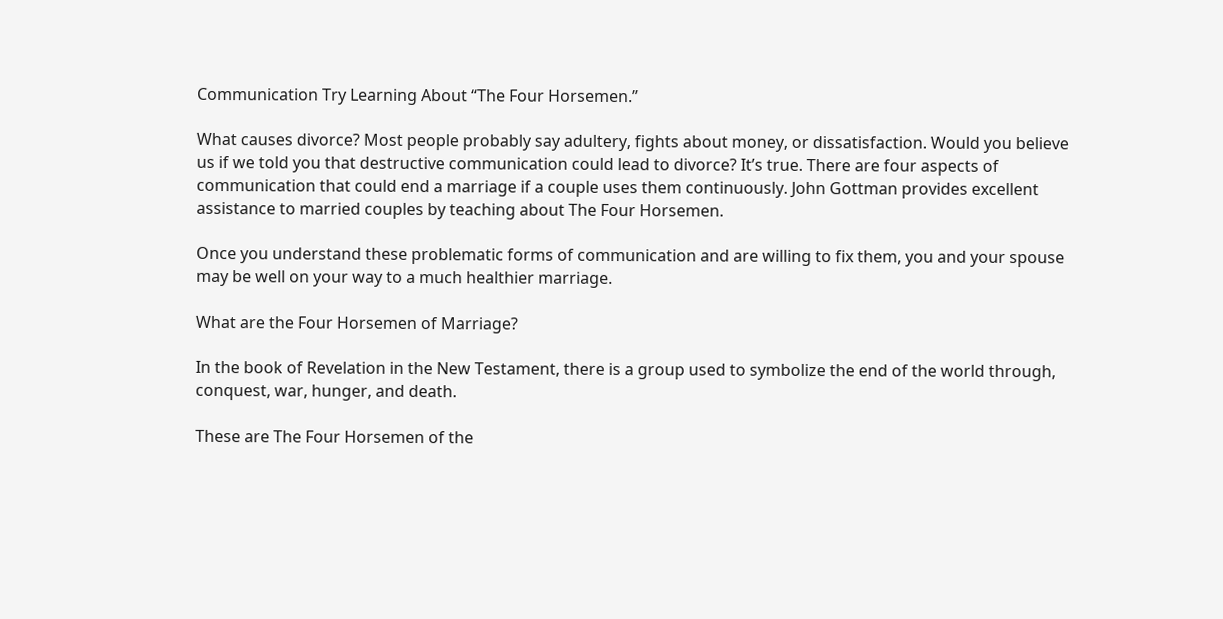Communication Try Learning About “The Four Horsemen.”

What causes divorce? Most people probably say adultery, fights about money, or dissatisfaction. Would you believe us if we told you that destructive communication could lead to divorce? It’s true. There are four aspects of communication that could end a marriage if a couple uses them continuously. John Gottman provides excellent assistance to married couples by teaching about The Four Horsemen.

Once you understand these problematic forms of communication and are willing to fix them, you and your spouse may be well on your way to a much healthier marriage.

What are the Four Horsemen of Marriage?

In the book of Revelation in the New Testament, there is a group used to symbolize the end of the world through, conquest, war, hunger, and death.

These are The Four Horsemen of the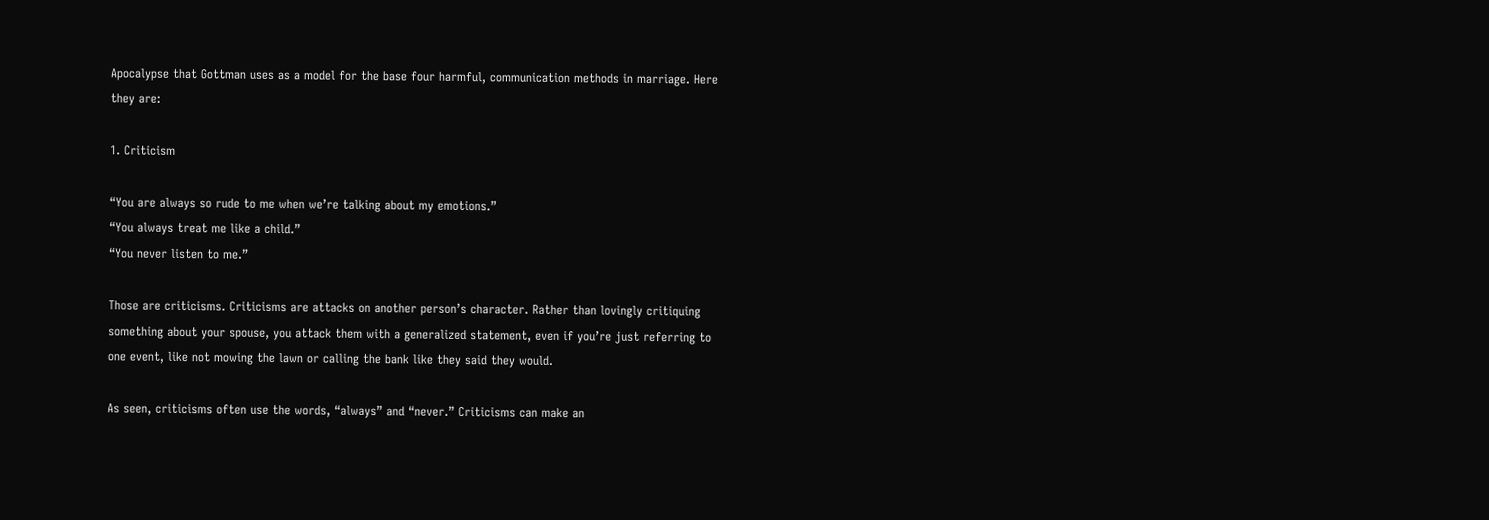Apocalypse that Gottman uses as a model for the base four harmful, communication methods in marriage. Here they are:

1. Criticism

“You are always so rude to me when we’re talking about my emotions.”
“You always treat me like a child.”
“You never listen to me.”

Those are criticisms. Criticisms are attacks on another person’s character. Rather than lovingly critiquing something about your spouse, you attack them with a generalized statement, even if you’re just referring to one event, like not mowing the lawn or calling the bank like they said they would.

As seen, criticisms often use the words, “always” and “never.” Criticisms can make an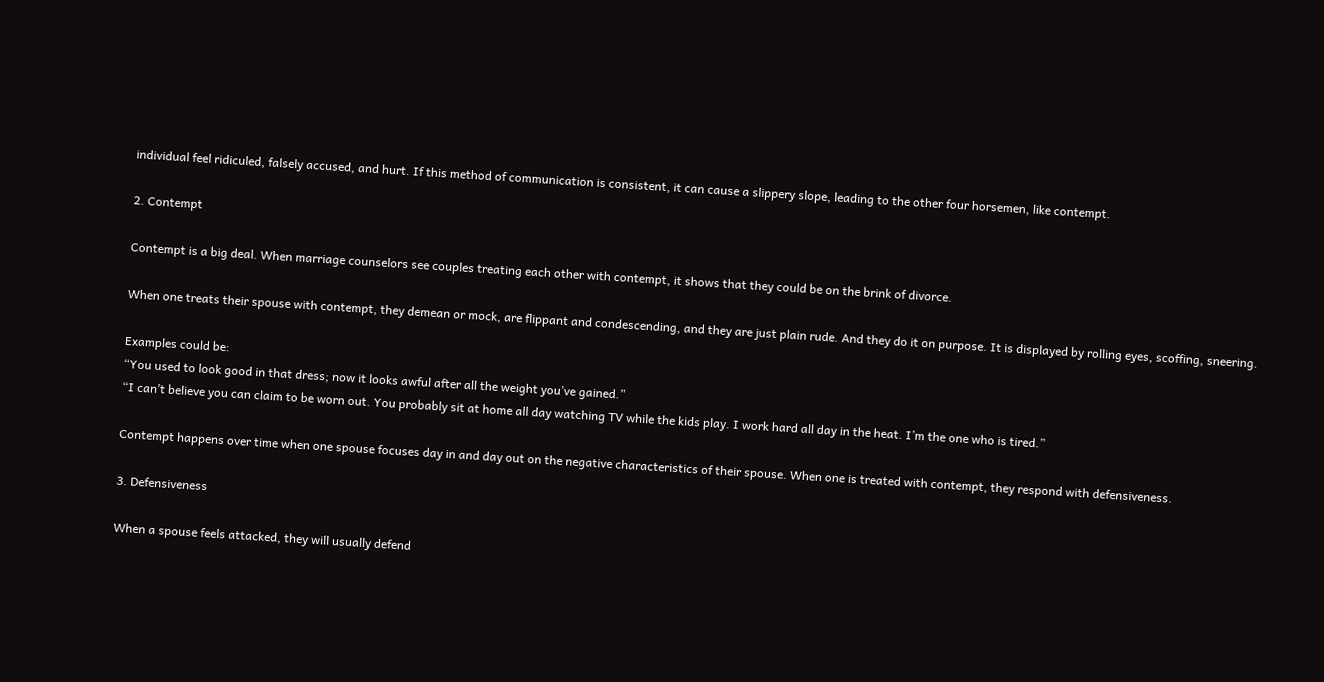individual feel ridiculed, falsely accused, and hurt. If this method of communication is consistent, it can cause a slippery slope, leading to the other four horsemen, like contempt.

2. Contempt

Contempt is a big deal. When marriage counselors see couples treating each other with contempt, it shows that they could be on the brink of divorce.

When one treats their spouse with contempt, they demean or mock, are flippant and condescending, and they are just plain rude. And they do it on purpose. It is displayed by rolling eyes, scoffing, sneering.

Examples could be:
“You used to look good in that dress; now it looks awful after all the weight you’ve gained.”
“I can’t believe you can claim to be worn out. You probably sit at home all day watching TV while the kids play. I work hard all day in the heat. I’m the one who is tired.”

Contempt happens over time when one spouse focuses day in and day out on the negative characteristics of their spouse. When one is treated with contempt, they respond with defensiveness.

3. Defensiveness

When a spouse feels attacked, they will usually defend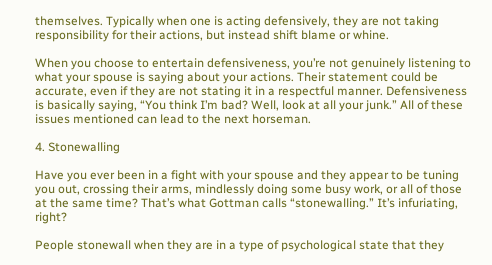themselves. Typically when one is acting defensively, they are not taking responsibility for their actions, but instead shift blame or whine.

When you choose to entertain defensiveness, you’re not genuinely listening to what your spouse is saying about your actions. Their statement could be accurate, even if they are not stating it in a respectful manner. Defensiveness is basically saying, “You think I’m bad? Well, look at all your junk.” All of these issues mentioned can lead to the next horseman.

4. Stonewalling

Have you ever been in a fight with your spouse and they appear to be tuning you out, crossing their arms, mindlessly doing some busy work, or all of those at the same time? That’s what Gottman calls “stonewalling.” It’s infuriating, right?

People stonewall when they are in a type of psychological state that they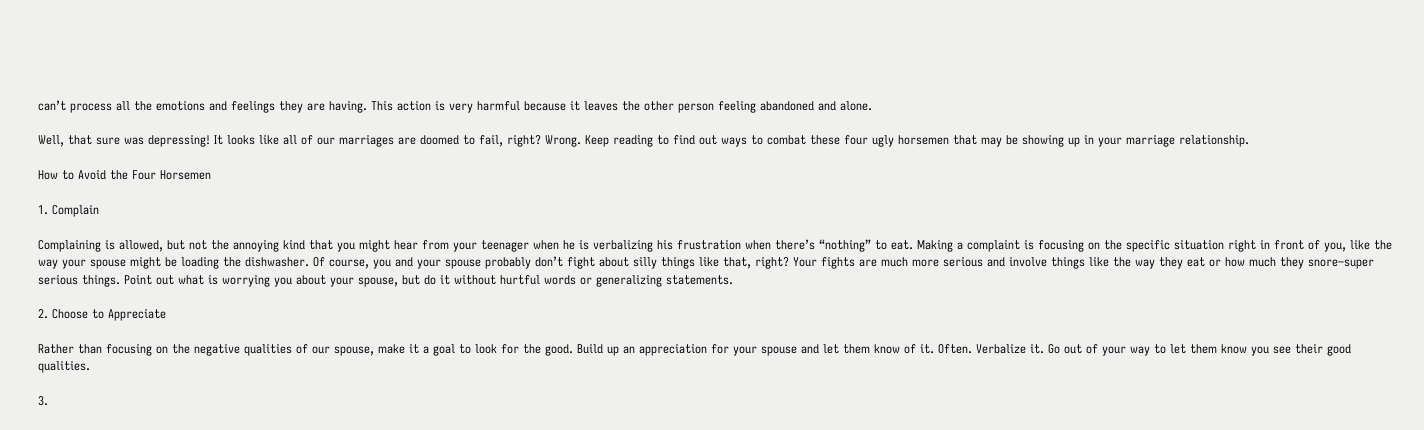can’t process all the emotions and feelings they are having. This action is very harmful because it leaves the other person feeling abandoned and alone.

Well, that sure was depressing! It looks like all of our marriages are doomed to fail, right? Wrong. Keep reading to find out ways to combat these four ugly horsemen that may be showing up in your marriage relationship.

How to Avoid the Four Horsemen

1. Complain

Complaining is allowed, but not the annoying kind that you might hear from your teenager when he is verbalizing his frustration when there’s “nothing” to eat. Making a complaint is focusing on the specific situation right in front of you, like the way your spouse might be loading the dishwasher. Of course, you and your spouse probably don’t fight about silly things like that, right? Your fights are much more serious and involve things like the way they eat or how much they snore–super serious things. Point out what is worrying you about your spouse, but do it without hurtful words or generalizing statements.

2. Choose to Appreciate

Rather than focusing on the negative qualities of our spouse, make it a goal to look for the good. Build up an appreciation for your spouse and let them know of it. Often. Verbalize it. Go out of your way to let them know you see their good qualities.

3.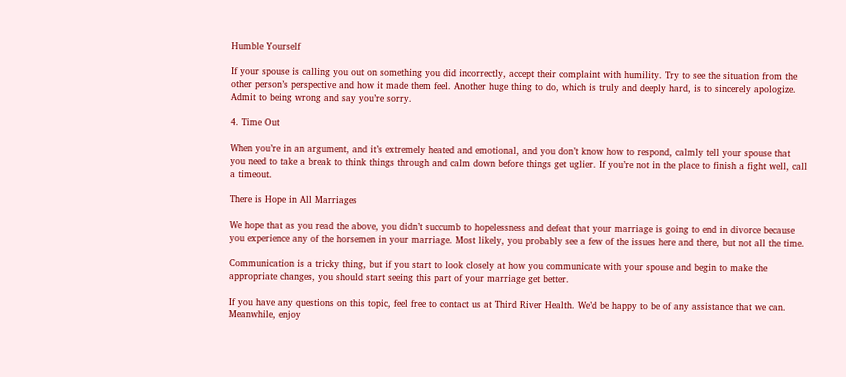Humble Yourself

If your spouse is calling you out on something you did incorrectly, accept their complaint with humility. Try to see the situation from the other person’s perspective and how it made them feel. Another huge thing to do, which is truly and deeply hard, is to sincerely apologize. Admit to being wrong and say you’re sorry.

4. Time Out

When you’re in an argument, and it’s extremely heated and emotional, and you don’t know how to respond, calmly tell your spouse that you need to take a break to think things through and calm down before things get uglier. If you’re not in the place to finish a fight well, call a timeout.

There is Hope in All Marriages

We hope that as you read the above, you didn’t succumb to hopelessness and defeat that your marriage is going to end in divorce because you experience any of the horsemen in your marriage. Most likely, you probably see a few of the issues here and there, but not all the time.

Communication is a tricky thing, but if you start to look closely at how you communicate with your spouse and begin to make the appropriate changes, you should start seeing this part of your marriage get better.

If you have any questions on this topic, feel free to contact us at Third River Health. We’d be happy to be of any assistance that we can. Meanwhile, enjoy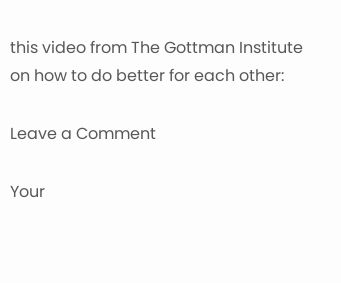this video from The Gottman Institute on how to do better for each other:

Leave a Comment

Your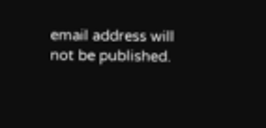email address will not be published.